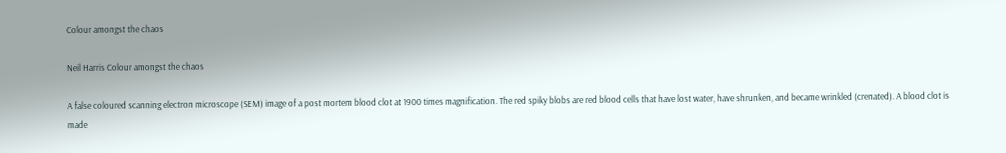Colour amongst the chaos

Neil Harris Colour amongst the chaos

A false coloured scanning electron microscope (SEM) image of a post mortem blood clot at 1900 times magnification. The red spiky blobs are red blood cells that have lost water, have shrunken, and became wrinkled (crenated). A blood clot is made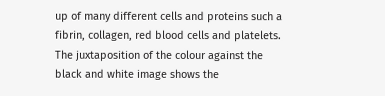up of many different cells and proteins such a fibrin, collagen, red blood cells and platelets. The juxtaposition of the colour against the black and white image shows the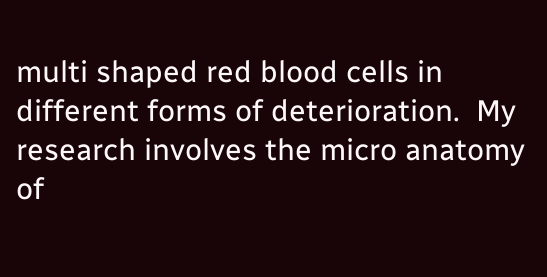multi shaped red blood cells in different forms of deterioration.  My research involves the micro anatomy of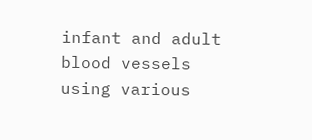infant and adult blood vessels using various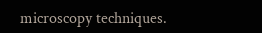microscopy techniques.